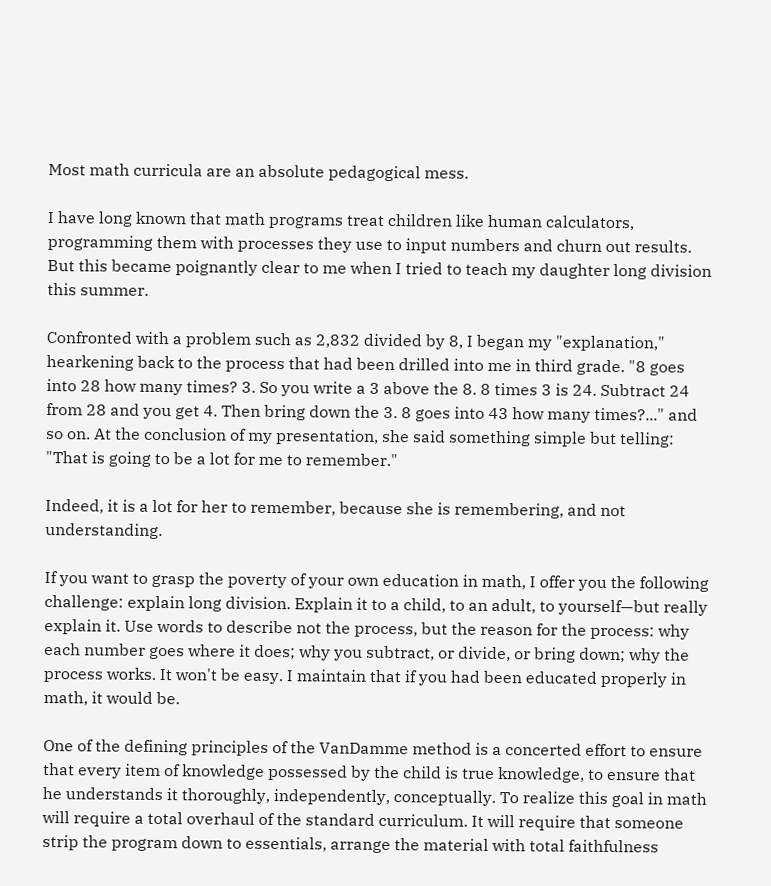Most math curricula are an absolute pedagogical mess.

I have long known that math programs treat children like human calculators, programming them with processes they use to input numbers and churn out results. But this became poignantly clear to me when I tried to teach my daughter long division this summer.

Confronted with a problem such as 2,832 divided by 8, I began my "explanation," hearkening back to the process that had been drilled into me in third grade. "8 goes into 28 how many times? 3. So you write a 3 above the 8. 8 times 3 is 24. Subtract 24 from 28 and you get 4. Then bring down the 3. 8 goes into 43 how many times?..." and so on. At the conclusion of my presentation, she said something simple but telling: "That is going to be a lot for me to remember."

Indeed, it is a lot for her to remember, because she is remembering, and not understanding.

If you want to grasp the poverty of your own education in math, I offer you the following challenge: explain long division. Explain it to a child, to an adult, to yourself—but really explain it. Use words to describe not the process, but the reason for the process: why each number goes where it does; why you subtract, or divide, or bring down; why the process works. It won't be easy. I maintain that if you had been educated properly in math, it would be.

One of the defining principles of the VanDamme method is a concerted effort to ensure that every item of knowledge possessed by the child is true knowledge, to ensure that he understands it thoroughly, independently, conceptually. To realize this goal in math will require a total overhaul of the standard curriculum. It will require that someone strip the program down to essentials, arrange the material with total faithfulness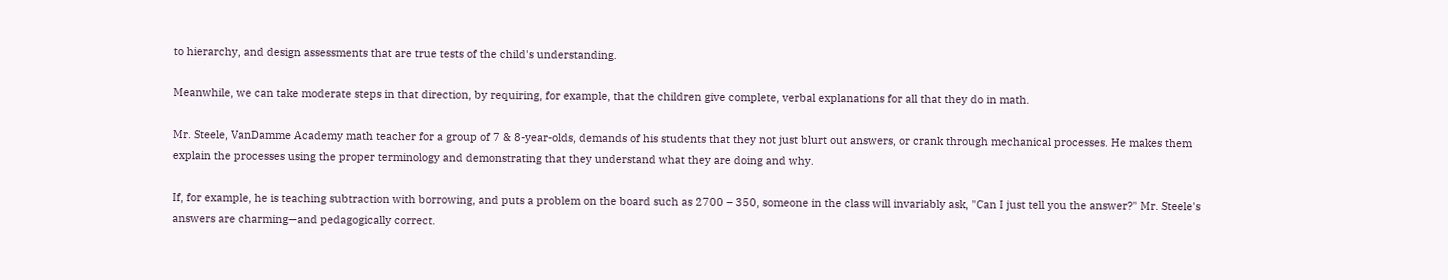to hierarchy, and design assessments that are true tests of the child's understanding.

Meanwhile, we can take moderate steps in that direction, by requiring, for example, that the children give complete, verbal explanations for all that they do in math.

Mr. Steele, VanDamme Academy math teacher for a group of 7 & 8-year-olds, demands of his students that they not just blurt out answers, or crank through mechanical processes. He makes them explain the processes using the proper terminology and demonstrating that they understand what they are doing and why.

If, for example, he is teaching subtraction with borrowing, and puts a problem on the board such as 2700 – 350, someone in the class will invariably ask, "Can I just tell you the answer?" Mr. Steele's answers are charming—and pedagogically correct.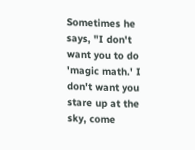Sometimes he says, "I don't want you to do 'magic math.' I don't want you stare up at the sky, come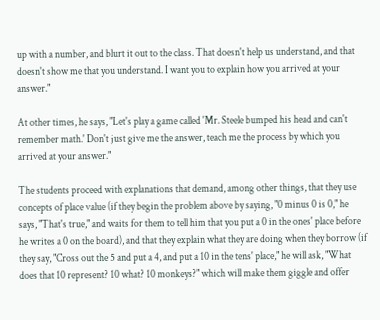up with a number, and blurt it out to the class. That doesn't help us understand, and that doesn't show me that you understand. I want you to explain how you arrived at your answer."

At other times, he says, "Let's play a game called 'Mr. Steele bumped his head and can't remember math.' Don't just give me the answer, teach me the process by which you arrived at your answer."

The students proceed with explanations that demand, among other things, that they use concepts of place value (if they begin the problem above by saying, "0 minus 0 is 0," he says, "That's true," and waits for them to tell him that you put a 0 in the ones' place before he writes a 0 on the board), and that they explain what they are doing when they borrow (if they say, "Cross out the 5 and put a 4, and put a 10 in the tens' place," he will ask, "What does that 10 represent? 10 what? 10 monkeys?" which will make them giggle and offer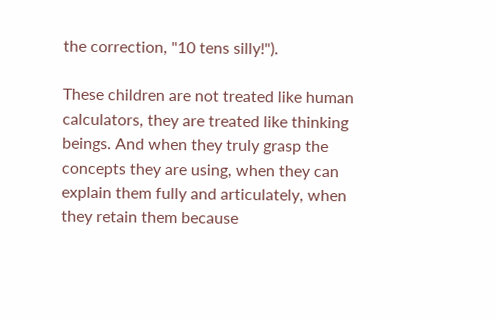the correction, "10 tens silly!").

These children are not treated like human calculators, they are treated like thinking beings. And when they truly grasp the concepts they are using, when they can explain them fully and articulately, when they retain them because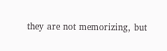they are not memorizing, but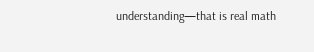understanding—that is real math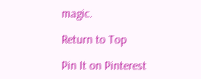magic.

Return to Top

Pin It on Pinterest